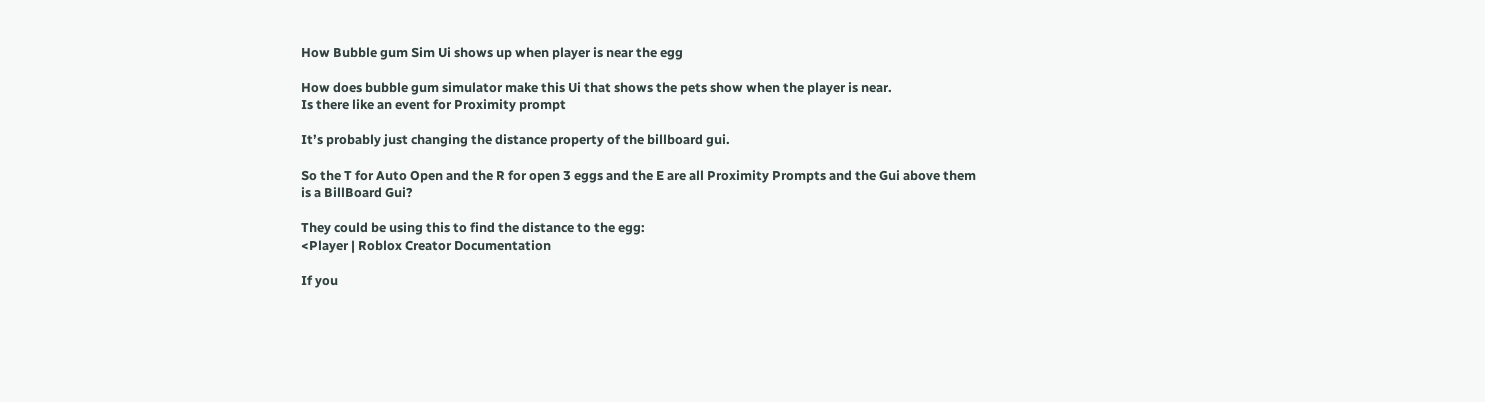How Bubble gum Sim Ui shows up when player is near the egg

How does bubble gum simulator make this Ui that shows the pets show when the player is near.
Is there like an event for Proximity prompt

It’s probably just changing the distance property of the billboard gui.

So the T for Auto Open and the R for open 3 eggs and the E are all Proximity Prompts and the Gui above them is a BillBoard Gui?

They could be using this to find the distance to the egg:
<Player | Roblox Creator Documentation

If you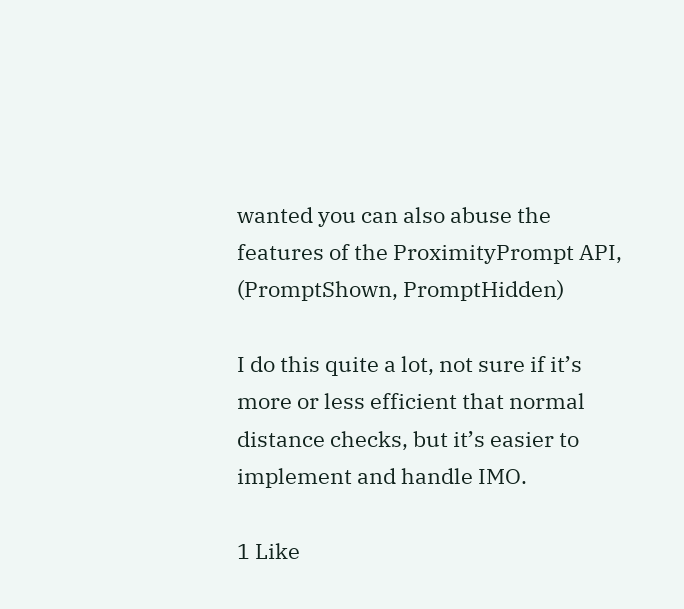wanted you can also abuse the features of the ProximityPrompt API, (PromptShown, PromptHidden)

I do this quite a lot, not sure if it’s more or less efficient that normal distance checks, but it’s easier to implement and handle IMO.

1 Like